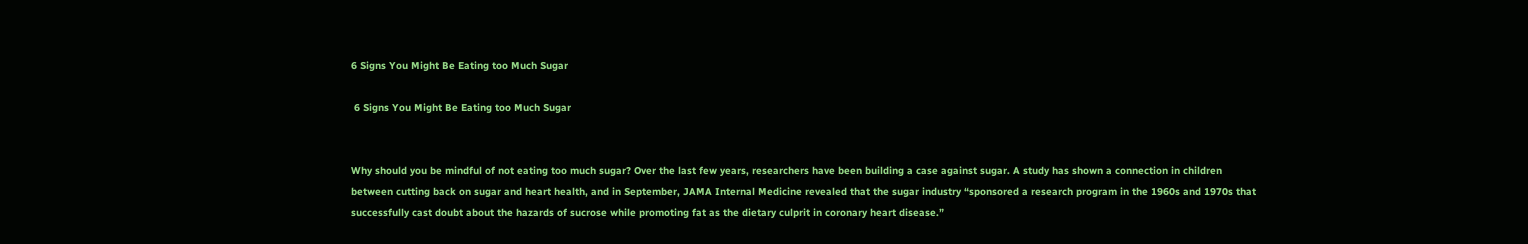6 Signs You Might Be Eating too Much Sugar

 6 Signs You Might Be Eating too Much Sugar


Why should you be mindful of not eating too much sugar? Over the last few years, researchers have been building a case against sugar. A study has shown a connection in children between cutting back on sugar and heart health, and in September, JAMA Internal Medicine revealed that the sugar industry “sponsored a research program in the 1960s and 1970s that successfully cast doubt about the hazards of sucrose while promoting fat as the dietary culprit in coronary heart disease.”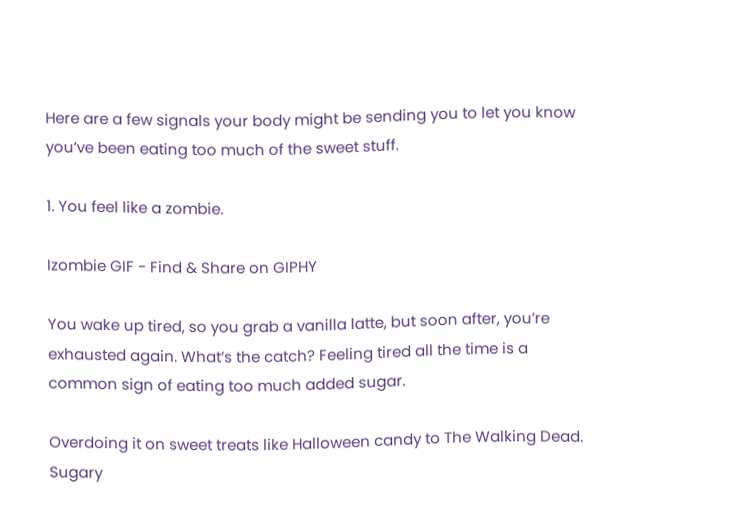Here are a few signals your body might be sending you to let you know you’ve been eating too much of the sweet stuff.

1. You feel like a zombie.

Izombie GIF - Find & Share on GIPHY

You wake up tired, so you grab a vanilla latte, but soon after, you’re exhausted again. What’s the catch? Feeling tired all the time is a common sign of eating too much added sugar.

Overdoing it on sweet treats like Halloween candy to The Walking Dead. Sugary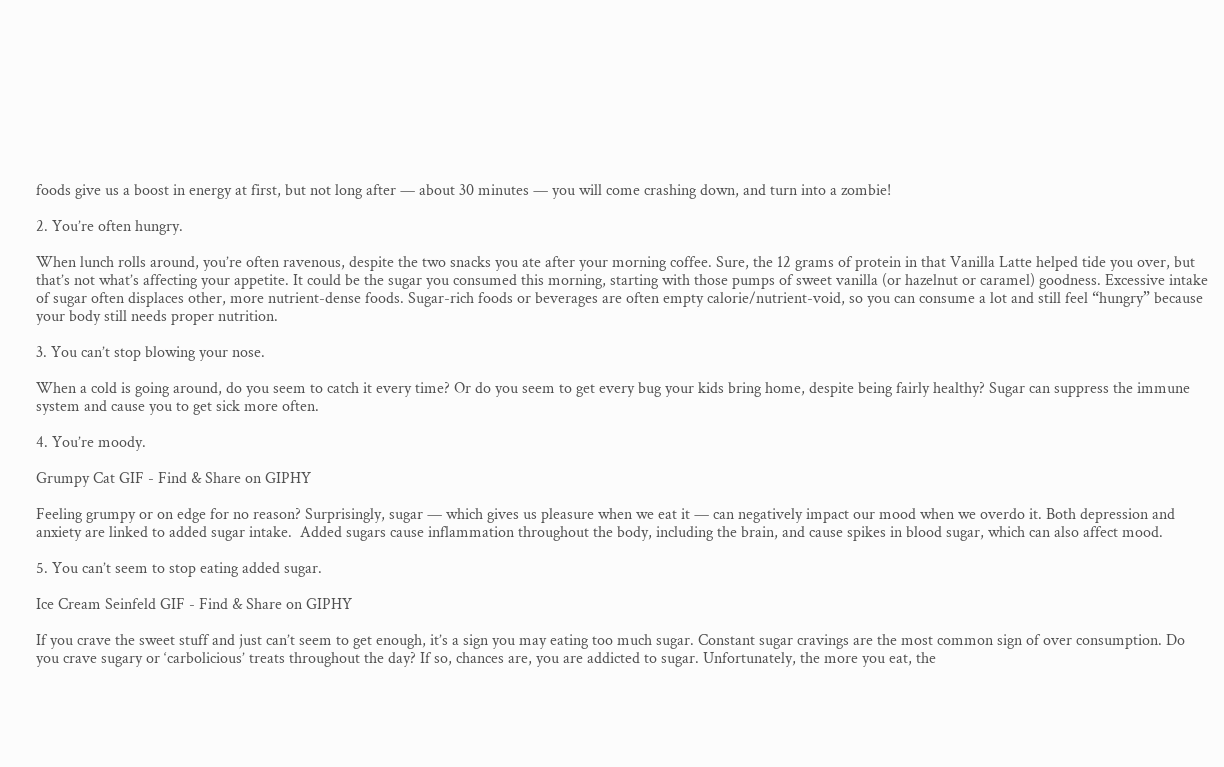foods give us a boost in energy at first, but not long after — about 30 minutes — you will come crashing down, and turn into a zombie!

2. You’re often hungry.

When lunch rolls around, you’re often ravenous, despite the two snacks you ate after your morning coffee. Sure, the 12 grams of protein in that Vanilla Latte helped tide you over, but that’s not what’s affecting your appetite. It could be the sugar you consumed this morning, starting with those pumps of sweet vanilla (or hazelnut or caramel) goodness. Excessive intake of sugar often displaces other, more nutrient-dense foods. Sugar-rich foods or beverages are often empty calorie/nutrient-void, so you can consume a lot and still feel “hungry” because your body still needs proper nutrition.

3. You can’t stop blowing your nose.

When a cold is going around, do you seem to catch it every time? Or do you seem to get every bug your kids bring home, despite being fairly healthy? Sugar can suppress the immune system and cause you to get sick more often.

4. You’re moody.

Grumpy Cat GIF - Find & Share on GIPHY

Feeling grumpy or on edge for no reason? Surprisingly, sugar — which gives us pleasure when we eat it — can negatively impact our mood when we overdo it. Both depression and anxiety are linked to added sugar intake.  Added sugars cause inflammation throughout the body, including the brain, and cause spikes in blood sugar, which can also affect mood.

5. You can’t seem to stop eating added sugar.

Ice Cream Seinfeld GIF - Find & Share on GIPHY

If you crave the sweet stuff and just can’t seem to get enough, it’s a sign you may eating too much sugar. Constant sugar cravings are the most common sign of over consumption. Do you crave sugary or ‘carbolicious’ treats throughout the day? If so, chances are, you are addicted to sugar. Unfortunately, the more you eat, the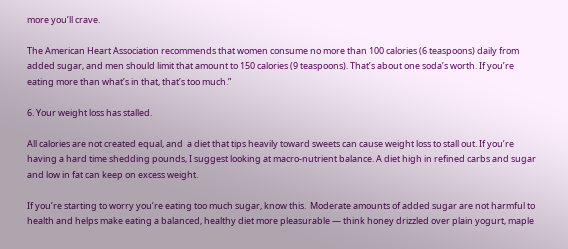more you’ll crave.

The American Heart Association recommends that women consume no more than 100 calories (6 teaspoons) daily from added sugar, and men should limit that amount to 150 calories (9 teaspoons). That’s about one soda’s worth. If you’re eating more than what’s in that, that’s too much.”

6. Your weight loss has stalled.

All calories are not created equal, and  a diet that tips heavily toward sweets can cause weight loss to stall out. If you’re having a hard time shedding pounds, I suggest looking at macro-nutrient balance. A diet high in refined carbs and sugar and low in fat can keep on excess weight.

If you’re starting to worry you’re eating too much sugar, know this.  Moderate amounts of added sugar are not harmful to health and helps make eating a balanced, healthy diet more pleasurable — think honey drizzled over plain yogurt, maple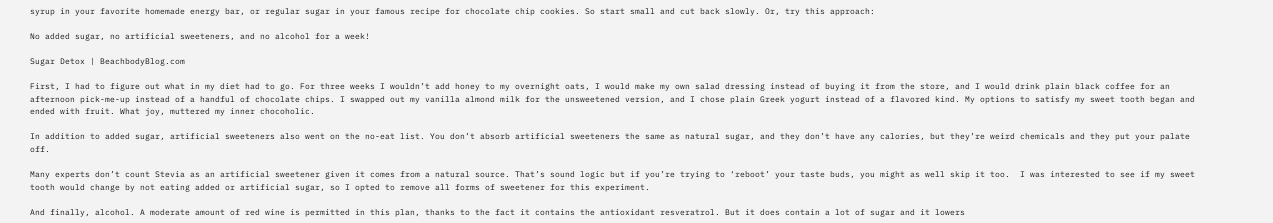syrup in your favorite homemade energy bar, or regular sugar in your famous recipe for chocolate chip cookies. So start small and cut back slowly. Or, try this approach:

No added sugar, no artificial sweeteners, and no alcohol for a week!

Sugar Detox | BeachbodyBlog.com

First, I had to figure out what in my diet had to go. For three weeks I wouldn’t add honey to my overnight oats, I would make my own salad dressing instead of buying it from the store, and I would drink plain black coffee for an afternoon pick-me-up instead of a handful of chocolate chips. I swapped out my vanilla almond milk for the unsweetened version, and I chose plain Greek yogurt instead of a flavored kind. My options to satisfy my sweet tooth began and ended with fruit. What joy, muttered my inner chocoholic.

In addition to added sugar, artificial sweeteners also went on the no-eat list. You don’t absorb artificial sweeteners the same as natural sugar, and they don’t have any calories, but they’re weird chemicals and they put your palate off.

Many experts don’t count Stevia as an artificial sweetener given it comes from a natural source. That’s sound logic but if you’re trying to ‘reboot’ your taste buds, you might as well skip it too.  I was interested to see if my sweet tooth would change by not eating added or artificial sugar, so I opted to remove all forms of sweetener for this experiment.

And finally, alcohol. A moderate amount of red wine is permitted in this plan, thanks to the fact it contains the antioxidant resveratrol. But it does contain a lot of sugar and it lowers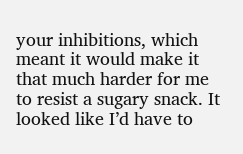your inhibitions, which meant it would make it that much harder for me to resist a sugary snack. It looked like I’d have to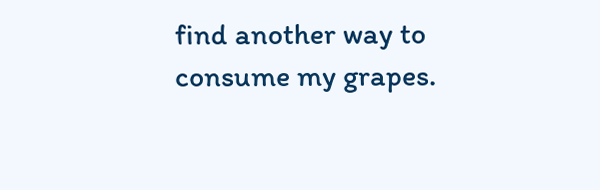find another way to consume my grapes.